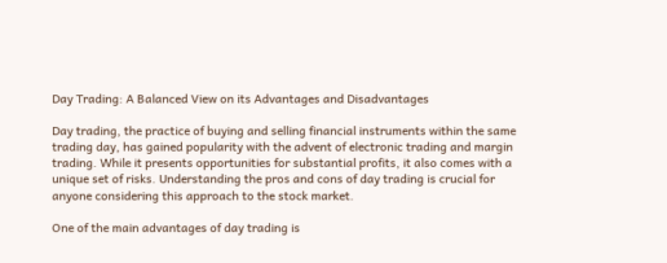Day Trading: A Balanced View on its Advantages and Disadvantages

Day trading, the practice of buying and selling financial instruments within the same trading day, has gained popularity with the advent of electronic trading and margin trading. While it presents opportunities for substantial profits, it also comes with a unique set of risks. Understanding the pros and cons of day trading is crucial for anyone considering this approach to the stock market.

One of the main advantages of day trading is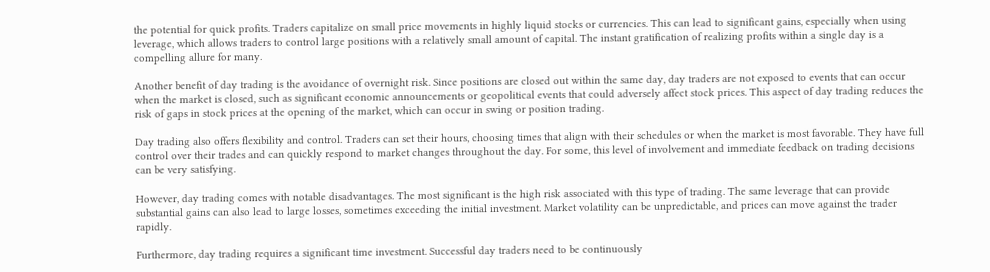the potential for quick profits. Traders capitalize on small price movements in highly liquid stocks or currencies. This can lead to significant gains, especially when using leverage, which allows traders to control large positions with a relatively small amount of capital. The instant gratification of realizing profits within a single day is a compelling allure for many.

Another benefit of day trading is the avoidance of overnight risk. Since positions are closed out within the same day, day traders are not exposed to events that can occur when the market is closed, such as significant economic announcements or geopolitical events that could adversely affect stock prices. This aspect of day trading reduces the risk of gaps in stock prices at the opening of the market, which can occur in swing or position trading.

Day trading also offers flexibility and control. Traders can set their hours, choosing times that align with their schedules or when the market is most favorable. They have full control over their trades and can quickly respond to market changes throughout the day. For some, this level of involvement and immediate feedback on trading decisions can be very satisfying.

However, day trading comes with notable disadvantages. The most significant is the high risk associated with this type of trading. The same leverage that can provide substantial gains can also lead to large losses, sometimes exceeding the initial investment. Market volatility can be unpredictable, and prices can move against the trader rapidly.

Furthermore, day trading requires a significant time investment. Successful day traders need to be continuously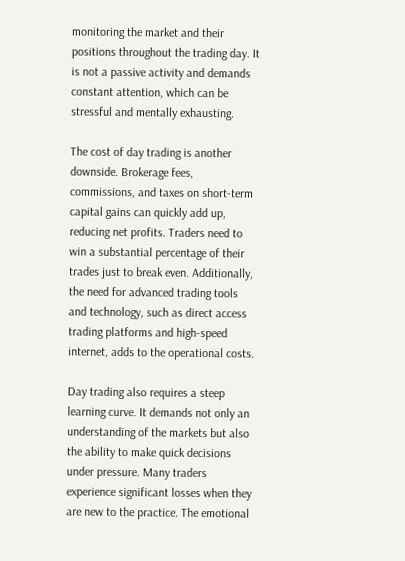monitoring the market and their positions throughout the trading day. It is not a passive activity and demands constant attention, which can be stressful and mentally exhausting.

The cost of day trading is another downside. Brokerage fees, commissions, and taxes on short-term capital gains can quickly add up, reducing net profits. Traders need to win a substantial percentage of their trades just to break even. Additionally, the need for advanced trading tools and technology, such as direct access trading platforms and high-speed internet, adds to the operational costs.

Day trading also requires a steep learning curve. It demands not only an understanding of the markets but also the ability to make quick decisions under pressure. Many traders experience significant losses when they are new to the practice. The emotional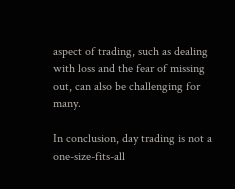aspect of trading, such as dealing with loss and the fear of missing out, can also be challenging for many.

In conclusion, day trading is not a one-size-fits-all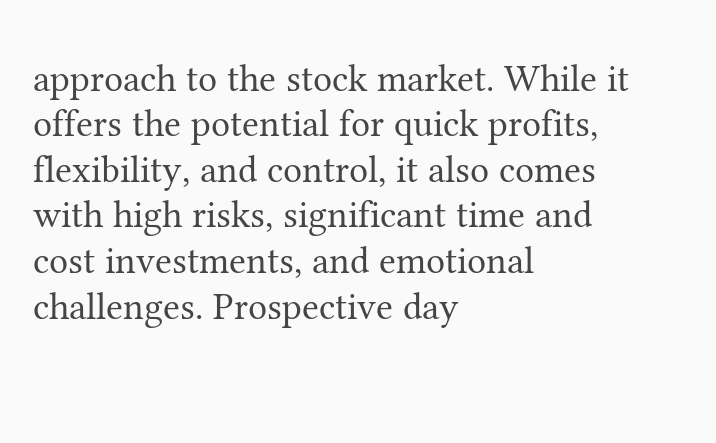approach to the stock market. While it offers the potential for quick profits, flexibility, and control, it also comes with high risks, significant time and cost investments, and emotional challenges. Prospective day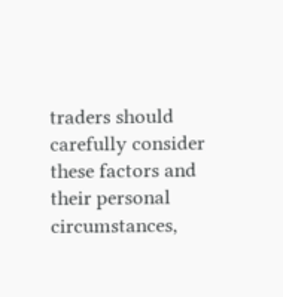traders should carefully consider these factors and their personal circumstances,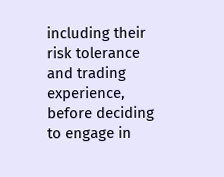including their risk tolerance and trading experience, before deciding to engage in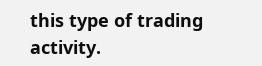this type of trading activity.